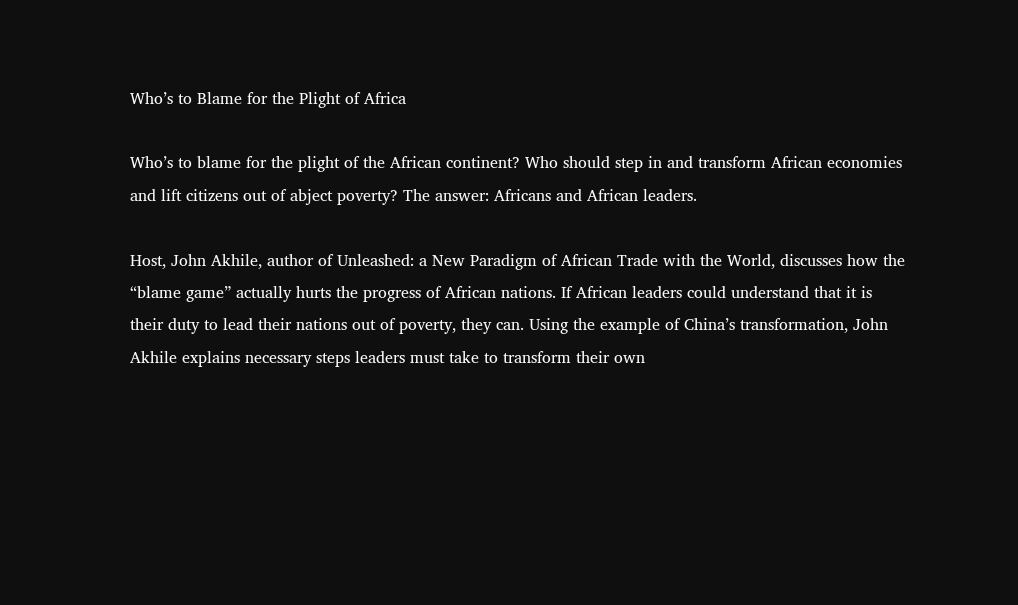Who’s to Blame for the Plight of Africa

Who’s to blame for the plight of the African continent? Who should step in and transform African economies and lift citizens out of abject poverty? The answer: Africans and African leaders.

Host, John Akhile, author of Unleashed: a New Paradigm of African Trade with the World, discusses how the “blame game” actually hurts the progress of African nations. If African leaders could understand that it is their duty to lead their nations out of poverty, they can. Using the example of China’s transformation, John Akhile explains necessary steps leaders must take to transform their own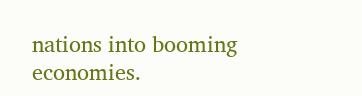nations into booming economies.